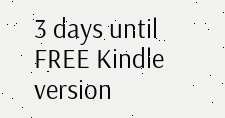3 days until FREE Kindle version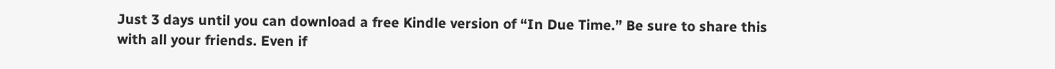Just 3 days until you can download a free Kindle version of “In Due Time.” Be sure to share this with all your friends. Even if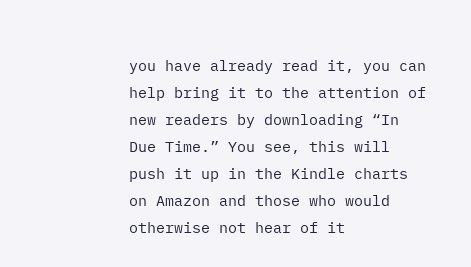you have already read it, you can help bring it to the attention of new readers by downloading “In Due Time.” You see, this will push it up in the Kindle charts on Amazon and those who would otherwise not hear of it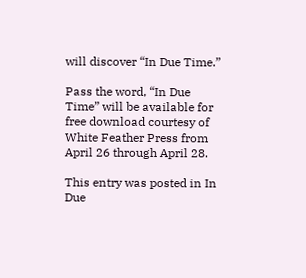will discover “In Due Time.”

Pass the word, “In Due Time” will be available for free download courtesy of White Feather Press from April 26 through April 28.

This entry was posted in In Due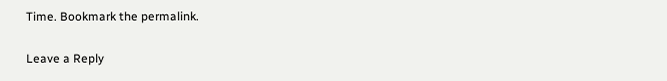Time. Bookmark the permalink.

Leave a Reply